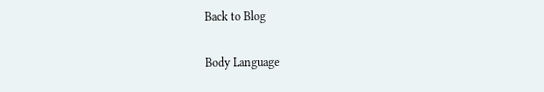Back to Blog

Body Language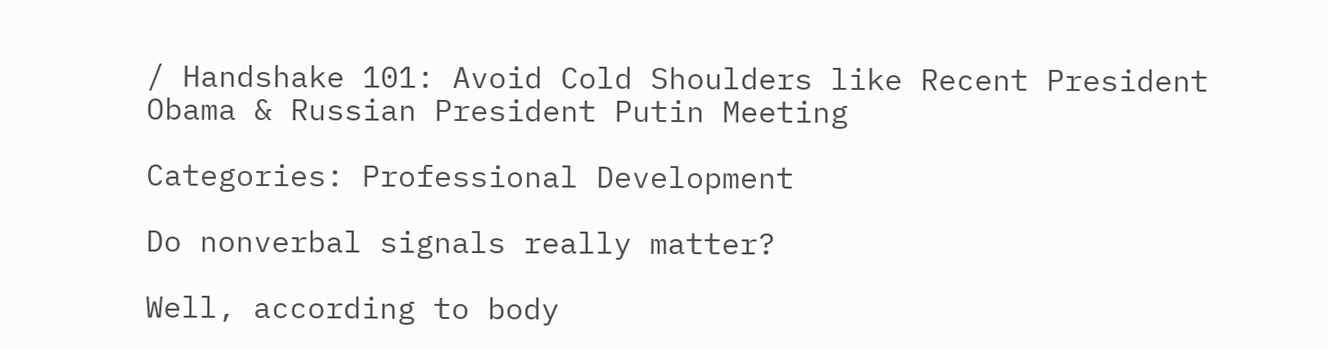/ Handshake 101: Avoid Cold Shoulders like Recent President Obama & Russian President Putin Meeting

Categories: Professional Development

Do nonverbal signals really matter?

Well, according to body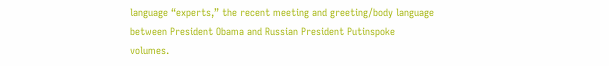language “experts,” the recent meeting and greeting/body language between President Obama and Russian President Putinspoke volumes.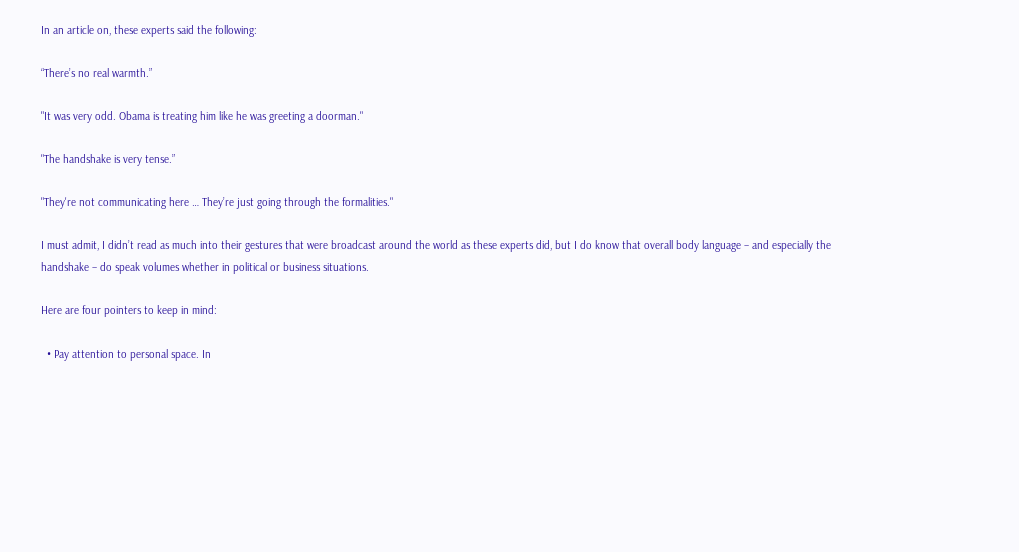In an article on, these experts said the following:

“There’s no real warmth.”

"It was very odd. Obama is treating him like he was greeting a doorman."

"The handshake is very tense.”

"They're not communicating here … They’re just going through the formalities."

I must admit, I didn’t read as much into their gestures that were broadcast around the world as these experts did, but I do know that overall body language – and especially the handshake – do speak volumes whether in political or business situations.

Here are four pointers to keep in mind:

  • Pay attention to personal space. In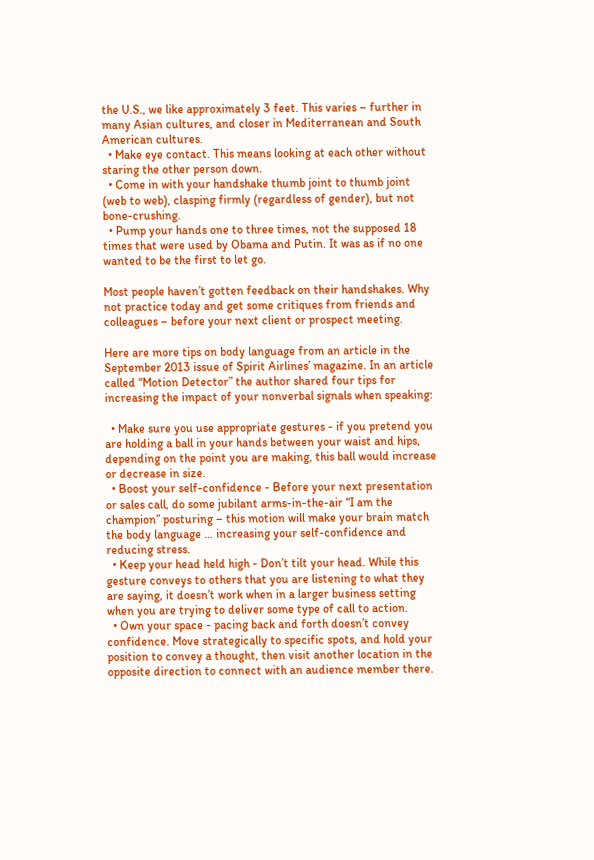the U.S., we like approximately 3 feet. This varies – further in many Asian cultures, and closer in Mediterranean and South American cultures.
  • Make eye contact. This means looking at each other without staring the other person down.
  • Come in with your handshake thumb joint to thumb joint (web to web), clasping firmly (regardless of gender), but not bone-crushing.
  • Pump your hands one to three times, not the supposed 18 times that were used by Obama and Putin. It was as if no one wanted to be the first to let go.

Most people haven’t gotten feedback on their handshakes. Why not practice today and get some critiques from friends and colleagues – before your next client or prospect meeting.

Here are more tips on body language from an article in the September 2013 issue of Spirit Airlines’ magazine. In an article called “Motion Detector” the author shared four tips for increasing the impact of your nonverbal signals when speaking:

  • Make sure you use appropriate gestures - if you pretend you are holding a ball in your hands between your waist and hips, depending on the point you are making, this ball would increase or decrease in size.
  • Boost your self-confidence - Before your next presentation or sales call, do some jubilant arms-in-the-air “I am the champion” posturing – this motion will make your brain match the body language … increasing your self-confidence and reducing stress.
  • Keep your head held high - Don’t tilt your head. While this gesture conveys to others that you are listening to what they are saying, it doesn’t work when in a larger business setting when you are trying to deliver some type of call to action.
  • Own your space - pacing back and forth doesn’t convey confidence. Move strategically to specific spots, and hold your position to convey a thought, then visit another location in the opposite direction to connect with an audience member there.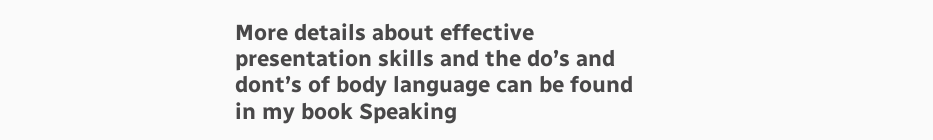More details about effective presentation skills and the do’s and dont’s of body language can be found in my book Speaking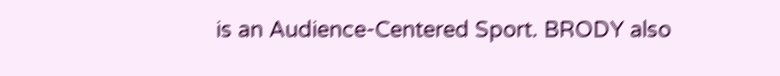is an Audience-Centered Sport. BRODY also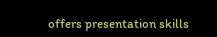offers presentation skills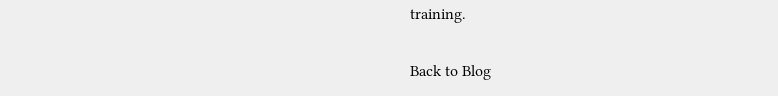training.

Back to Blog